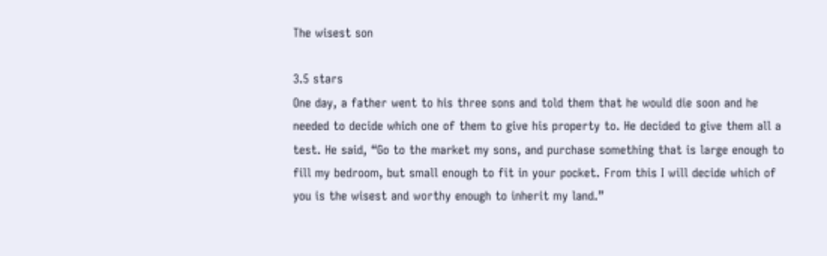The wisest son

3.5 stars
One day, a father went to his three sons and told them that he would die soon and he needed to decide which one of them to give his property to. He decided to give them all a test. He said, “Go to the market my sons, and purchase something that is large enough to fill my bedroom, but small enough to fit in your pocket. From this I will decide which of you is the wisest and worthy enough to inherit my land.”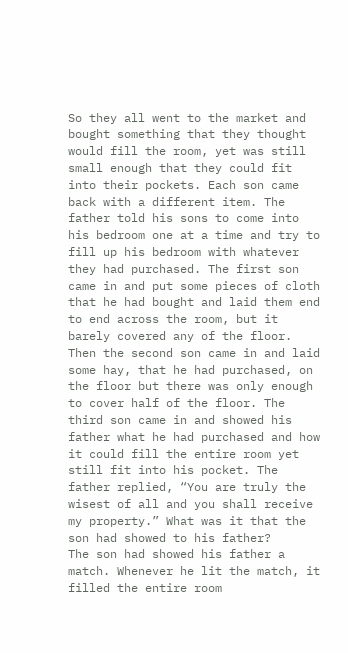So they all went to the market and bought something that they thought would fill the room, yet was still small enough that they could fit into their pockets. Each son came back with a different item. The father told his sons to come into his bedroom one at a time and try to fill up his bedroom with whatever they had purchased. The first son came in and put some pieces of cloth that he had bought and laid them end to end across the room, but it barely covered any of the floor. Then the second son came in and laid some hay, that he had purchased, on the floor but there was only enough to cover half of the floor. The third son came in and showed his father what he had purchased and how it could fill the entire room yet still fit into his pocket. The father replied, “You are truly the wisest of all and you shall receive my property.” What was it that the son had showed to his father?
The son had showed his father a match. Whenever he lit the match, it filled the entire room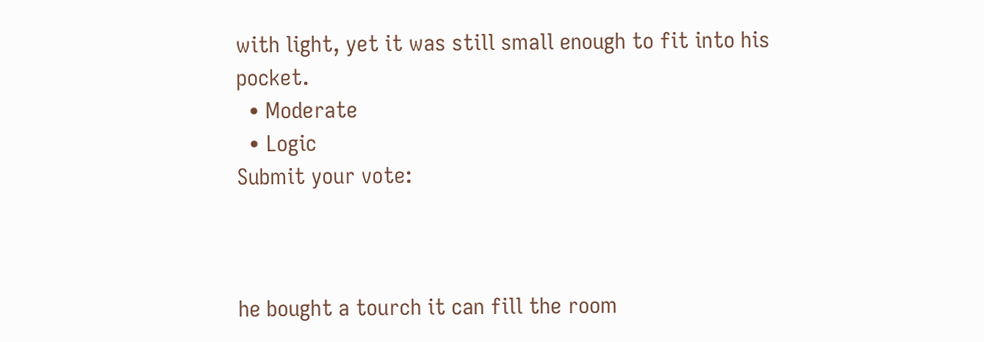with light, yet it was still small enough to fit into his pocket.
  • Moderate
  • Logic
Submit your vote:



he bought a tourch it can fill the room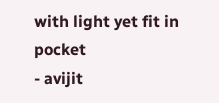with light yet fit in pocket
- avijit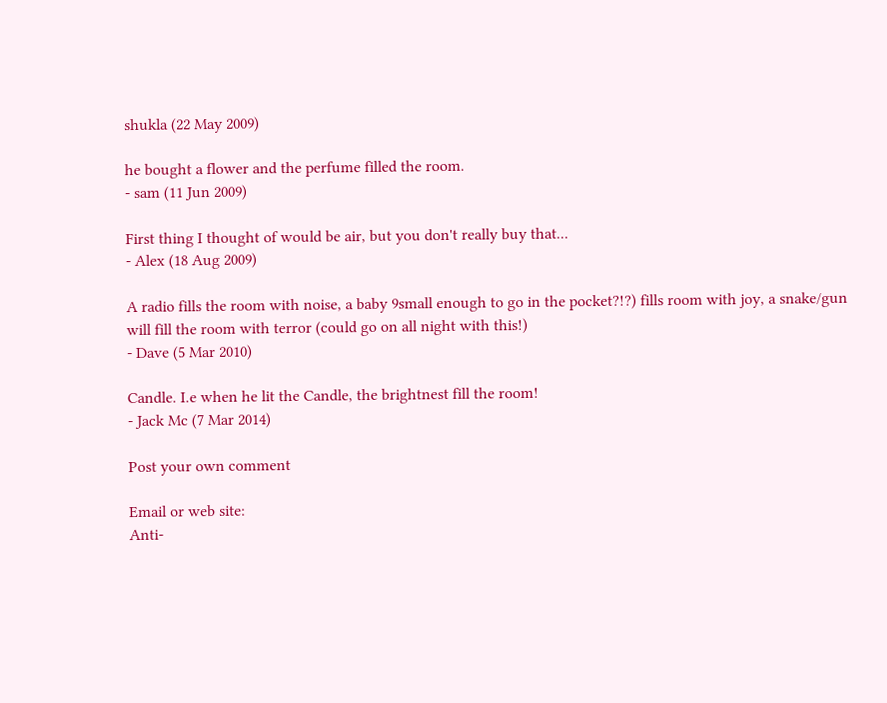shukla (22 May 2009)

he bought a flower and the perfume filled the room.
- sam (11 Jun 2009)

First thing I thought of would be air, but you don't really buy that...
- Alex (18 Aug 2009)

A radio fills the room with noise, a baby 9small enough to go in the pocket?!?) fills room with joy, a snake/gun will fill the room with terror (could go on all night with this!)
- Dave (5 Mar 2010)

Candle. I.e when he lit the Candle, the brightnest fill the room!
- Jack Mc (7 Mar 2014)

Post your own comment

Email or web site:
Anti-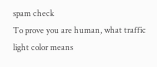spam check
To prove you are human, what traffic light color means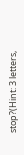stop?(Hint: 3 letters,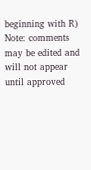beginning with R)
Note: comments may be edited and will not appear until approved